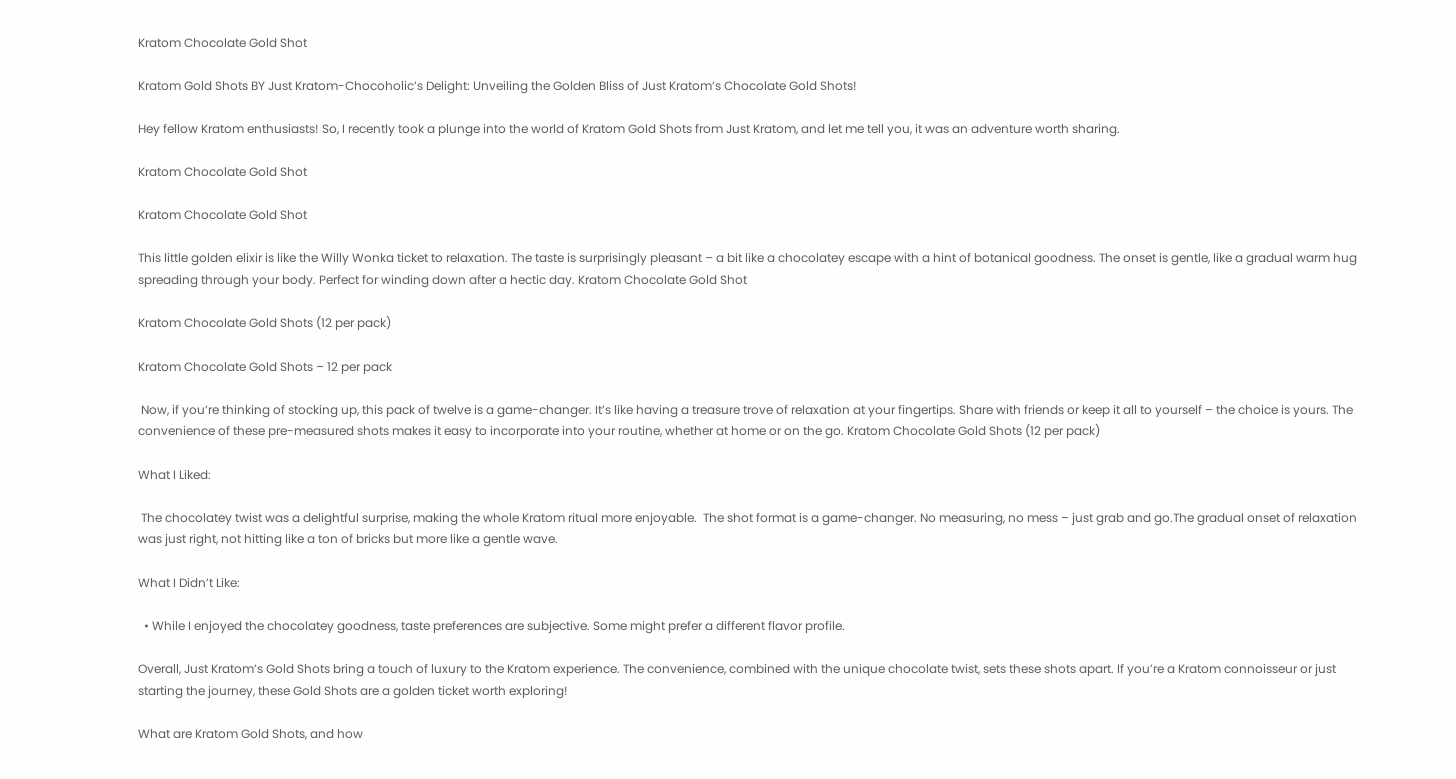Kratom Chocolate Gold Shot

Kratom Gold Shots BY Just Kratom-Chocoholic’s Delight: Unveiling the Golden Bliss of Just Kratom’s Chocolate Gold Shots!

Hey fellow Kratom enthusiasts! So, I recently took a plunge into the world of Kratom Gold Shots from Just Kratom, and let me tell you, it was an adventure worth sharing.

Kratom Chocolate Gold Shot

Kratom Chocolate Gold Shot

This little golden elixir is like the Willy Wonka ticket to relaxation. The taste is surprisingly pleasant – a bit like a chocolatey escape with a hint of botanical goodness. The onset is gentle, like a gradual warm hug spreading through your body. Perfect for winding down after a hectic day. Kratom Chocolate Gold Shot

Kratom Chocolate Gold Shots (12 per pack)

Kratom Chocolate Gold Shots – 12 per pack

 Now, if you’re thinking of stocking up, this pack of twelve is a game-changer. It’s like having a treasure trove of relaxation at your fingertips. Share with friends or keep it all to yourself – the choice is yours. The convenience of these pre-measured shots makes it easy to incorporate into your routine, whether at home or on the go. Kratom Chocolate Gold Shots (12 per pack)

What I Liked:

 The chocolatey twist was a delightful surprise, making the whole Kratom ritual more enjoyable.  The shot format is a game-changer. No measuring, no mess – just grab and go.The gradual onset of relaxation was just right, not hitting like a ton of bricks but more like a gentle wave.

What I Didn’t Like:

  • While I enjoyed the chocolatey goodness, taste preferences are subjective. Some might prefer a different flavor profile.

Overall, Just Kratom’s Gold Shots bring a touch of luxury to the Kratom experience. The convenience, combined with the unique chocolate twist, sets these shots apart. If you’re a Kratom connoisseur or just starting the journey, these Gold Shots are a golden ticket worth exploring!

What are Kratom Gold Shots, and how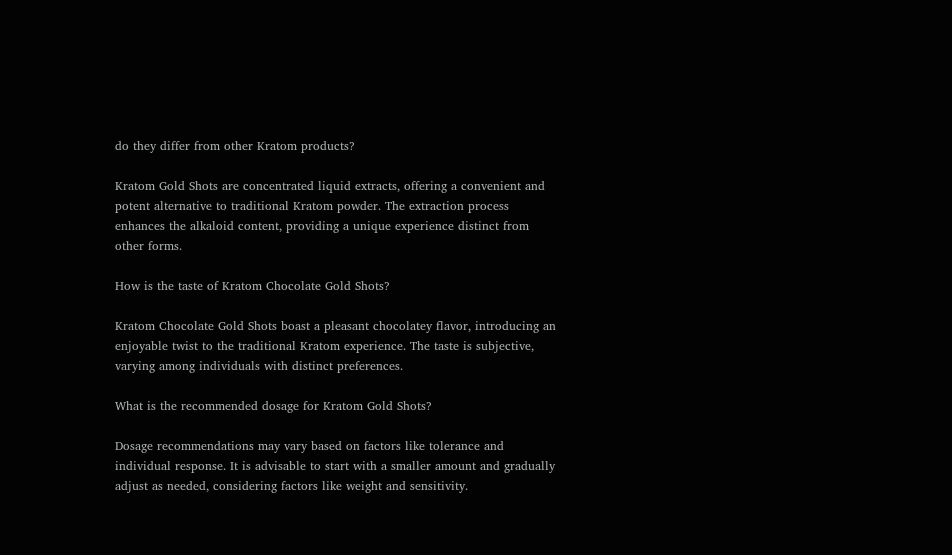do they differ from other Kratom products?

Kratom Gold Shots are concentrated liquid extracts, offering a convenient and potent alternative to traditional Kratom powder. The extraction process enhances the alkaloid content, providing a unique experience distinct from other forms.

How is the taste of Kratom Chocolate Gold Shots?

Kratom Chocolate Gold Shots boast a pleasant chocolatey flavor, introducing an enjoyable twist to the traditional Kratom experience. The taste is subjective, varying among individuals with distinct preferences.

What is the recommended dosage for Kratom Gold Shots?

Dosage recommendations may vary based on factors like tolerance and individual response. It is advisable to start with a smaller amount and gradually adjust as needed, considering factors like weight and sensitivity.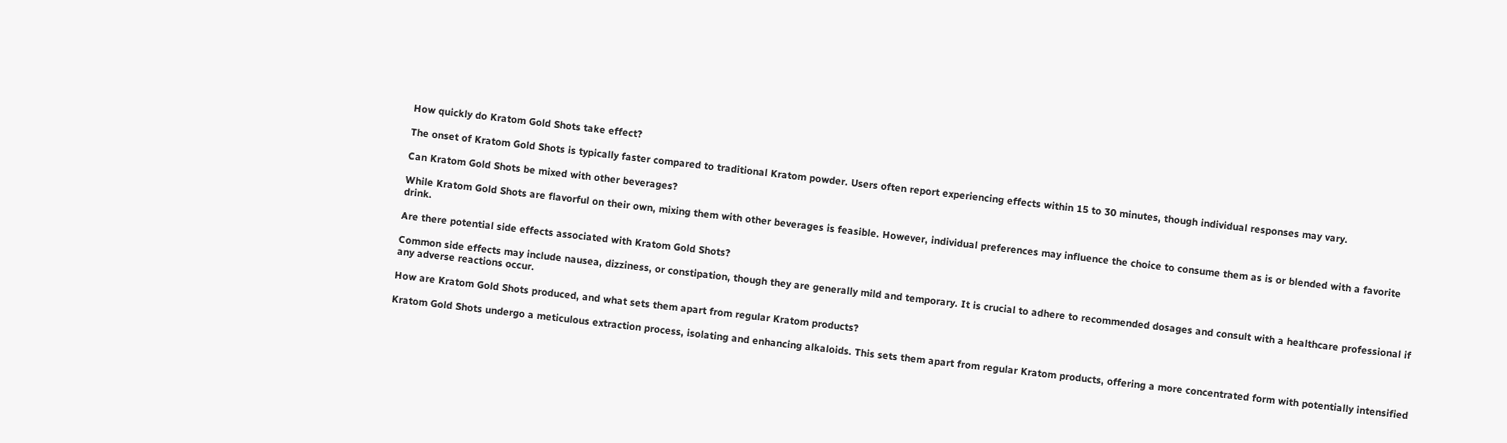How quickly do Kratom Gold Shots take effect?

The onset of Kratom Gold Shots is typically faster compared to traditional Kratom powder. Users often report experiencing effects within 15 to 30 minutes, though individual responses may vary.

Can Kratom Gold Shots be mixed with other beverages?

While Kratom Gold Shots are flavorful on their own, mixing them with other beverages is feasible. However, individual preferences may influence the choice to consume them as is or blended with a favorite drink.

Are there potential side effects associated with Kratom Gold Shots?

Common side effects may include nausea, dizziness, or constipation, though they are generally mild and temporary. It is crucial to adhere to recommended dosages and consult with a healthcare professional if any adverse reactions occur.

How are Kratom Gold Shots produced, and what sets them apart from regular Kratom products?

Kratom Gold Shots undergo a meticulous extraction process, isolating and enhancing alkaloids. This sets them apart from regular Kratom products, offering a more concentrated form with potentially intensified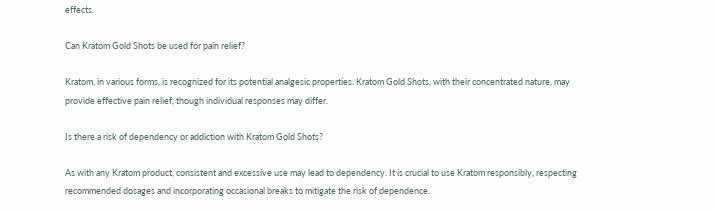effects.

Can Kratom Gold Shots be used for pain relief?

Kratom, in various forms, is recognized for its potential analgesic properties. Kratom Gold Shots, with their concentrated nature, may provide effective pain relief, though individual responses may differ.

Is there a risk of dependency or addiction with Kratom Gold Shots?

As with any Kratom product, consistent and excessive use may lead to dependency. It is crucial to use Kratom responsibly, respecting recommended dosages and incorporating occasional breaks to mitigate the risk of dependence.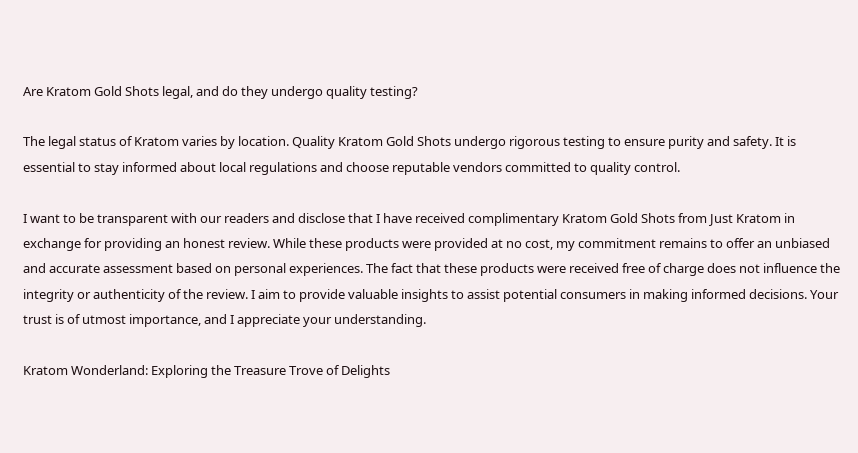Are Kratom Gold Shots legal, and do they undergo quality testing?

The legal status of Kratom varies by location. Quality Kratom Gold Shots undergo rigorous testing to ensure purity and safety. It is essential to stay informed about local regulations and choose reputable vendors committed to quality control.

I want to be transparent with our readers and disclose that I have received complimentary Kratom Gold Shots from Just Kratom in exchange for providing an honest review. While these products were provided at no cost, my commitment remains to offer an unbiased and accurate assessment based on personal experiences. The fact that these products were received free of charge does not influence the integrity or authenticity of the review. I aim to provide valuable insights to assist potential consumers in making informed decisions. Your trust is of utmost importance, and I appreciate your understanding.

Kratom Wonderland: Exploring the Treasure Trove of Delights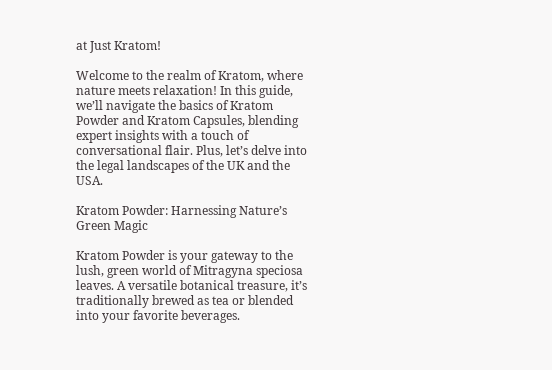at Just Kratom!

Welcome to the realm of Kratom, where nature meets relaxation! In this guide, we’ll navigate the basics of Kratom Powder and Kratom Capsules, blending expert insights with a touch of conversational flair. Plus, let’s delve into the legal landscapes of the UK and the USA.

Kratom Powder: Harnessing Nature’s Green Magic

Kratom Powder is your gateway to the lush, green world of Mitragyna speciosa leaves. A versatile botanical treasure, it’s traditionally brewed as tea or blended into your favorite beverages.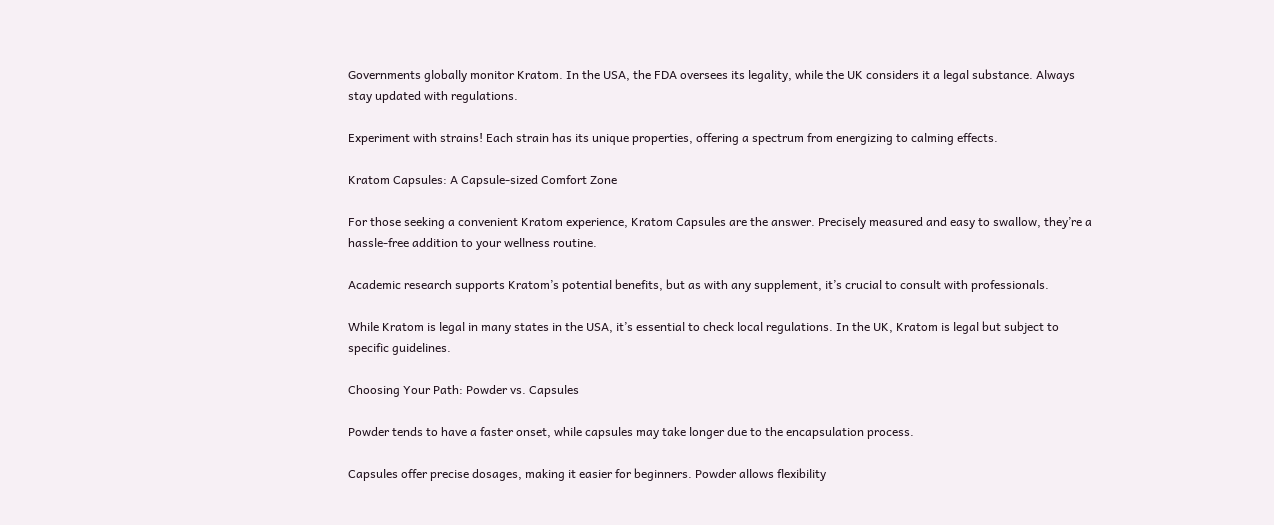Governments globally monitor Kratom. In the USA, the FDA oversees its legality, while the UK considers it a legal substance. Always stay updated with regulations.

Experiment with strains! Each strain has its unique properties, offering a spectrum from energizing to calming effects.

Kratom Capsules: A Capsule-sized Comfort Zone

For those seeking a convenient Kratom experience, Kratom Capsules are the answer. Precisely measured and easy to swallow, they’re a hassle-free addition to your wellness routine.

Academic research supports Kratom’s potential benefits, but as with any supplement, it’s crucial to consult with professionals.

While Kratom is legal in many states in the USA, it’s essential to check local regulations. In the UK, Kratom is legal but subject to specific guidelines.

Choosing Your Path: Powder vs. Capsules

Powder tends to have a faster onset, while capsules may take longer due to the encapsulation process.

Capsules offer precise dosages, making it easier for beginners. Powder allows flexibility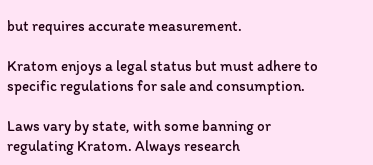but requires accurate measurement.

Kratom enjoys a legal status but must adhere to specific regulations for sale and consumption.

Laws vary by state, with some banning or regulating Kratom. Always research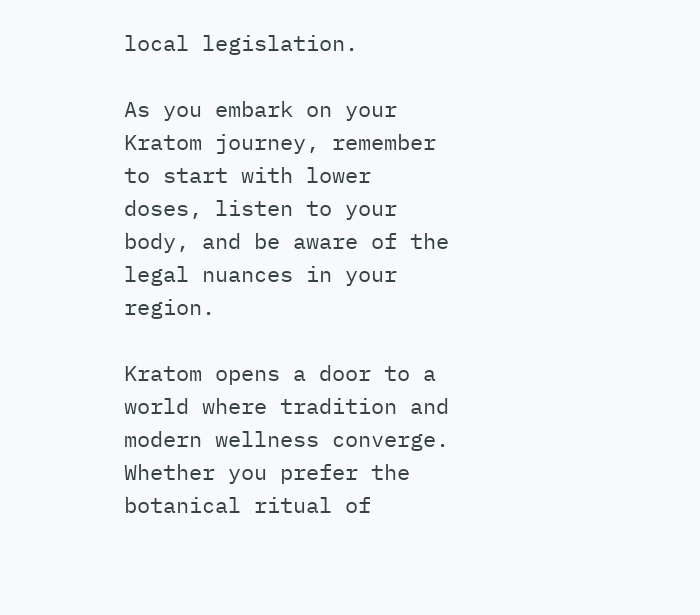local legislation.

As you embark on your Kratom journey, remember to start with lower doses, listen to your body, and be aware of the legal nuances in your region.

Kratom opens a door to a world where tradition and modern wellness converge. Whether you prefer the botanical ritual of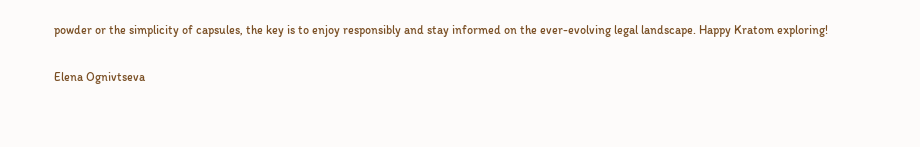powder or the simplicity of capsules, the key is to enjoy responsibly and stay informed on the ever-evolving legal landscape. Happy Kratom exploring!

Elena Ognivtseva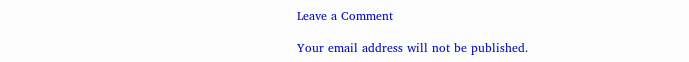Leave a Comment

Your email address will not be published.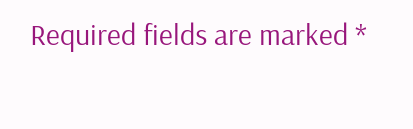Required fields are marked *